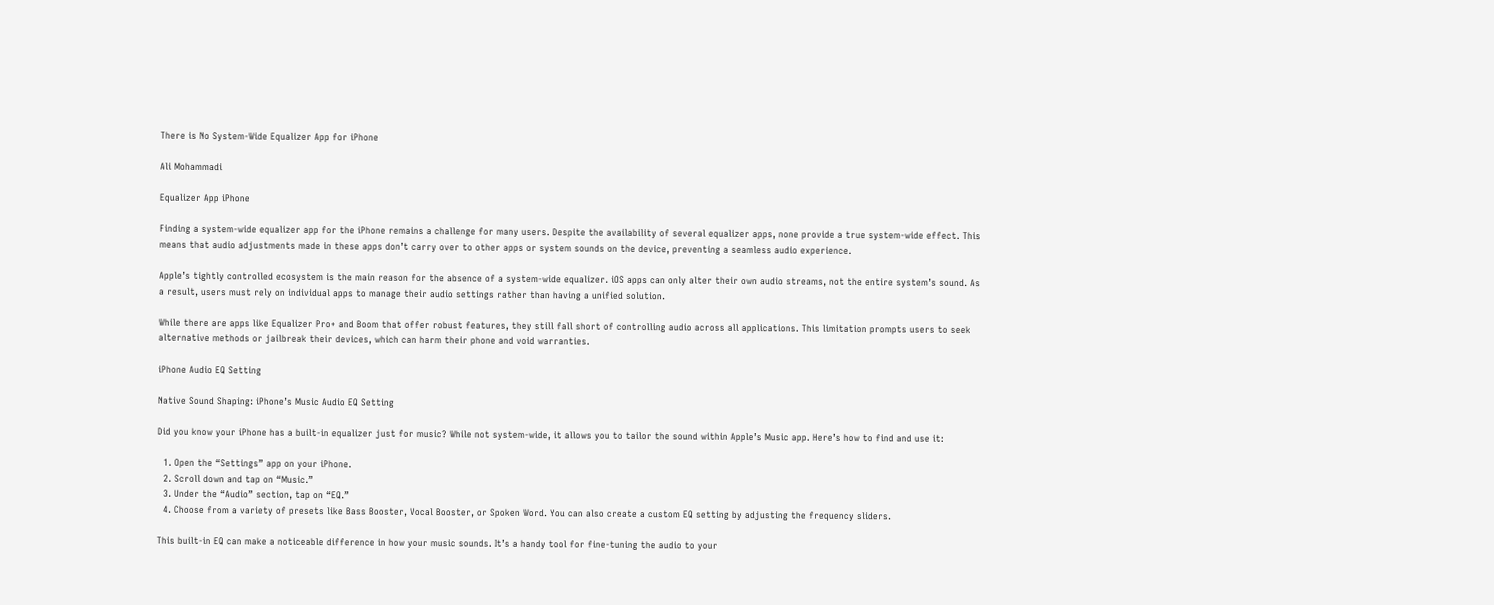There is No System-Wide Equalizer App for iPhone

Ali Mohammadi

Equalizer App iPhone

Finding a system-wide equalizer app for the iPhone remains a challenge for many users. Despite the availability of several equalizer apps, none provide a true system-wide effect. This means that audio adjustments made in these apps don’t carry over to other apps or system sounds on the device, preventing a seamless audio experience.

Apple’s tightly controlled ecosystem is the main reason for the absence of a system-wide equalizer. iOS apps can only alter their own audio streams, not the entire system’s sound. As a result, users must rely on individual apps to manage their audio settings rather than having a unified solution.

While there are apps like Equalizer Pro+ and Boom that offer robust features, they still fall short of controlling audio across all applications. This limitation prompts users to seek alternative methods or jailbreak their devices, which can harm their phone and void warranties.

iPhone Audio EQ Setting

Native Sound Shaping: iPhone’s Music Audio EQ Setting

Did you know your iPhone has a built-in equalizer just for music? While not system-wide, it allows you to tailor the sound within Apple’s Music app. Here’s how to find and use it:

  1. Open the “Settings” app on your iPhone.
  2. Scroll down and tap on “Music.”
  3. Under the “Audio” section, tap on “EQ.”
  4. Choose from a variety of presets like Bass Booster, Vocal Booster, or Spoken Word. You can also create a custom EQ setting by adjusting the frequency sliders.

This built-in EQ can make a noticeable difference in how your music sounds. It’s a handy tool for fine-tuning the audio to your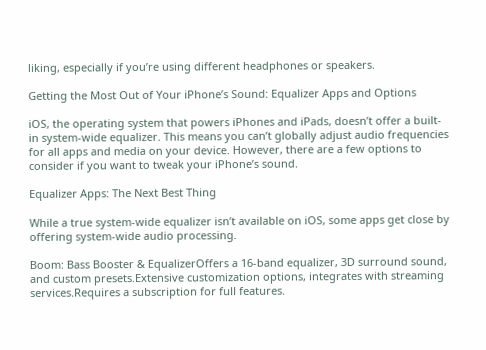liking, especially if you’re using different headphones or speakers.

Getting the Most Out of Your iPhone’s Sound: Equalizer Apps and Options

iOS, the operating system that powers iPhones and iPads, doesn’t offer a built-in system-wide equalizer. This means you can’t globally adjust audio frequencies for all apps and media on your device. However, there are a few options to consider if you want to tweak your iPhone’s sound.

Equalizer Apps: The Next Best Thing

While a true system-wide equalizer isn’t available on iOS, some apps get close by offering system-wide audio processing.

Boom: Bass Booster & EqualizerOffers a 16-band equalizer, 3D surround sound, and custom presets.Extensive customization options, integrates with streaming services.Requires a subscription for full features.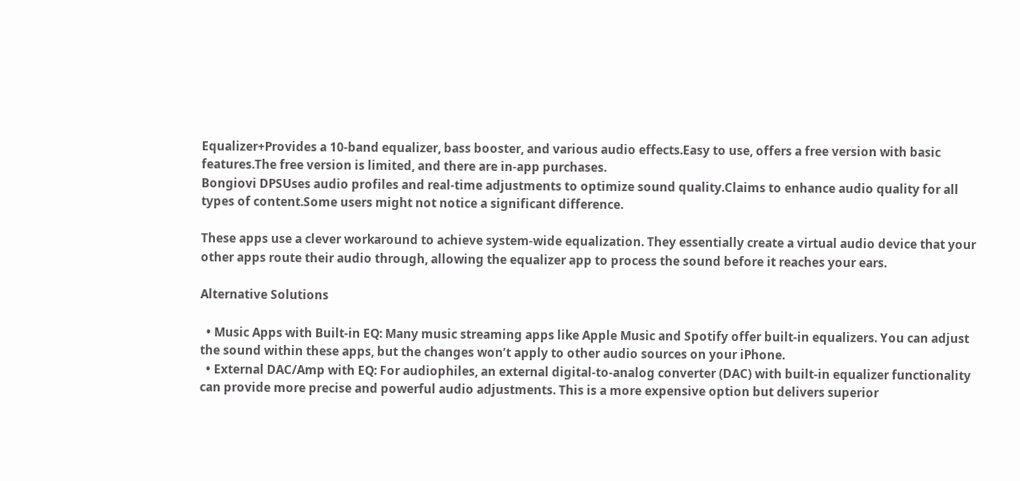Equalizer+Provides a 10-band equalizer, bass booster, and various audio effects.Easy to use, offers a free version with basic features.The free version is limited, and there are in-app purchases.
Bongiovi DPSUses audio profiles and real-time adjustments to optimize sound quality.Claims to enhance audio quality for all types of content.Some users might not notice a significant difference.

These apps use a clever workaround to achieve system-wide equalization. They essentially create a virtual audio device that your other apps route their audio through, allowing the equalizer app to process the sound before it reaches your ears.

Alternative Solutions

  • Music Apps with Built-in EQ: Many music streaming apps like Apple Music and Spotify offer built-in equalizers. You can adjust the sound within these apps, but the changes won’t apply to other audio sources on your iPhone.
  • External DAC/Amp with EQ: For audiophiles, an external digital-to-analog converter (DAC) with built-in equalizer functionality can provide more precise and powerful audio adjustments. This is a more expensive option but delivers superior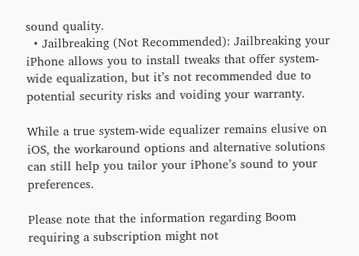sound quality.
  • Jailbreaking (Not Recommended): Jailbreaking your iPhone allows you to install tweaks that offer system-wide equalization, but it’s not recommended due to potential security risks and voiding your warranty.

While a true system-wide equalizer remains elusive on iOS, the workaround options and alternative solutions can still help you tailor your iPhone’s sound to your preferences.

Please note that the information regarding Boom requiring a subscription might not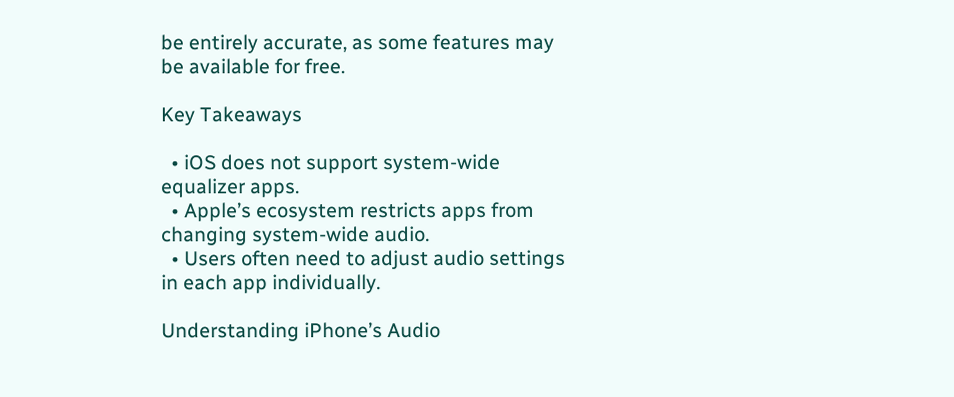be entirely accurate, as some features may be available for free.

Key Takeaways

  • iOS does not support system-wide equalizer apps.
  • Apple’s ecosystem restricts apps from changing system-wide audio.
  • Users often need to adjust audio settings in each app individually.

Understanding iPhone’s Audio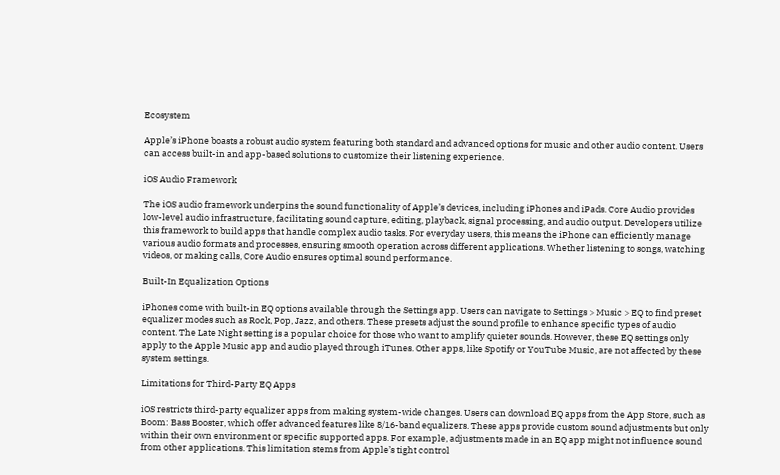Ecosystem

Apple’s iPhone boasts a robust audio system featuring both standard and advanced options for music and other audio content. Users can access built-in and app-based solutions to customize their listening experience.

iOS Audio Framework

The iOS audio framework underpins the sound functionality of Apple’s devices, including iPhones and iPads. Core Audio provides low-level audio infrastructure, facilitating sound capture, editing, playback, signal processing, and audio output. Developers utilize this framework to build apps that handle complex audio tasks. For everyday users, this means the iPhone can efficiently manage various audio formats and processes, ensuring smooth operation across different applications. Whether listening to songs, watching videos, or making calls, Core Audio ensures optimal sound performance.

Built-In Equalization Options

iPhones come with built-in EQ options available through the Settings app. Users can navigate to Settings > Music > EQ to find preset equalizer modes such as Rock, Pop, Jazz, and others. These presets adjust the sound profile to enhance specific types of audio content. The Late Night setting is a popular choice for those who want to amplify quieter sounds. However, these EQ settings only apply to the Apple Music app and audio played through iTunes. Other apps, like Spotify or YouTube Music, are not affected by these system settings.

Limitations for Third-Party EQ Apps

iOS restricts third-party equalizer apps from making system-wide changes. Users can download EQ apps from the App Store, such as Boom: Bass Booster, which offer advanced features like 8/16-band equalizers. These apps provide custom sound adjustments but only within their own environment or specific supported apps. For example, adjustments made in an EQ app might not influence sound from other applications. This limitation stems from Apple’s tight control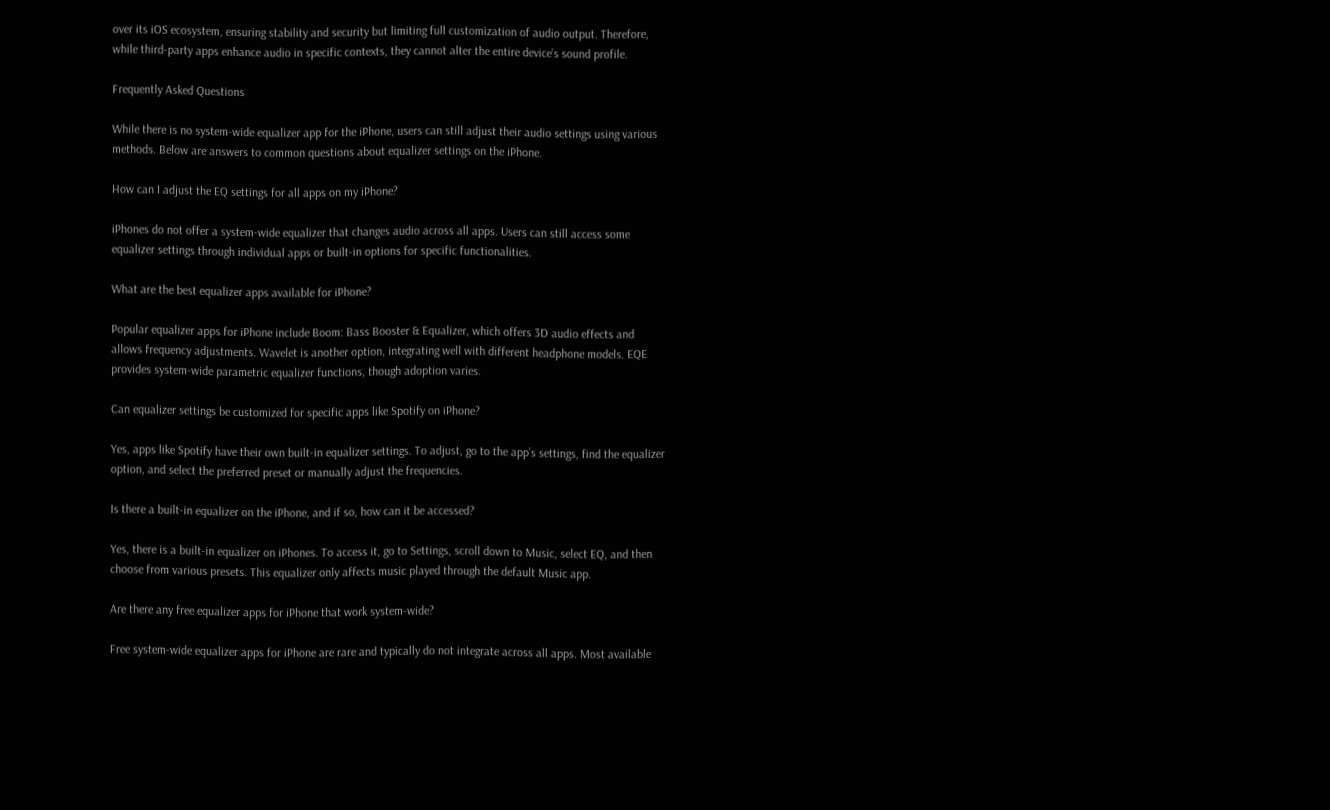over its iOS ecosystem, ensuring stability and security but limiting full customization of audio output. Therefore, while third-party apps enhance audio in specific contexts, they cannot alter the entire device’s sound profile.

Frequently Asked Questions

While there is no system-wide equalizer app for the iPhone, users can still adjust their audio settings using various methods. Below are answers to common questions about equalizer settings on the iPhone.

How can I adjust the EQ settings for all apps on my iPhone?

iPhones do not offer a system-wide equalizer that changes audio across all apps. Users can still access some equalizer settings through individual apps or built-in options for specific functionalities.

What are the best equalizer apps available for iPhone?

Popular equalizer apps for iPhone include Boom: Bass Booster & Equalizer, which offers 3D audio effects and allows frequency adjustments. Wavelet is another option, integrating well with different headphone models. EQE provides system-wide parametric equalizer functions, though adoption varies.

Can equalizer settings be customized for specific apps like Spotify on iPhone?

Yes, apps like Spotify have their own built-in equalizer settings. To adjust, go to the app’s settings, find the equalizer option, and select the preferred preset or manually adjust the frequencies.

Is there a built-in equalizer on the iPhone, and if so, how can it be accessed?

Yes, there is a built-in equalizer on iPhones. To access it, go to Settings, scroll down to Music, select EQ, and then choose from various presets. This equalizer only affects music played through the default Music app.

Are there any free equalizer apps for iPhone that work system-wide?

Free system-wide equalizer apps for iPhone are rare and typically do not integrate across all apps. Most available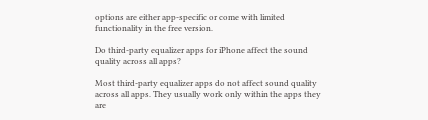options are either app-specific or come with limited functionality in the free version.

Do third-party equalizer apps for iPhone affect the sound quality across all apps?

Most third-party equalizer apps do not affect sound quality across all apps. They usually work only within the apps they are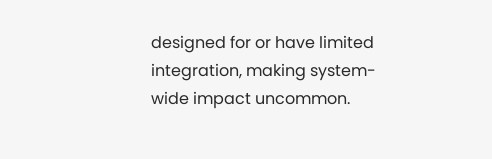designed for or have limited integration, making system-wide impact uncommon.